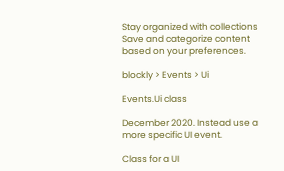Stay organized with collections Save and categorize content based on your preferences.

blockly > Events > Ui

Events.Ui class

December 2020. Instead use a more specific UI event.

Class for a UI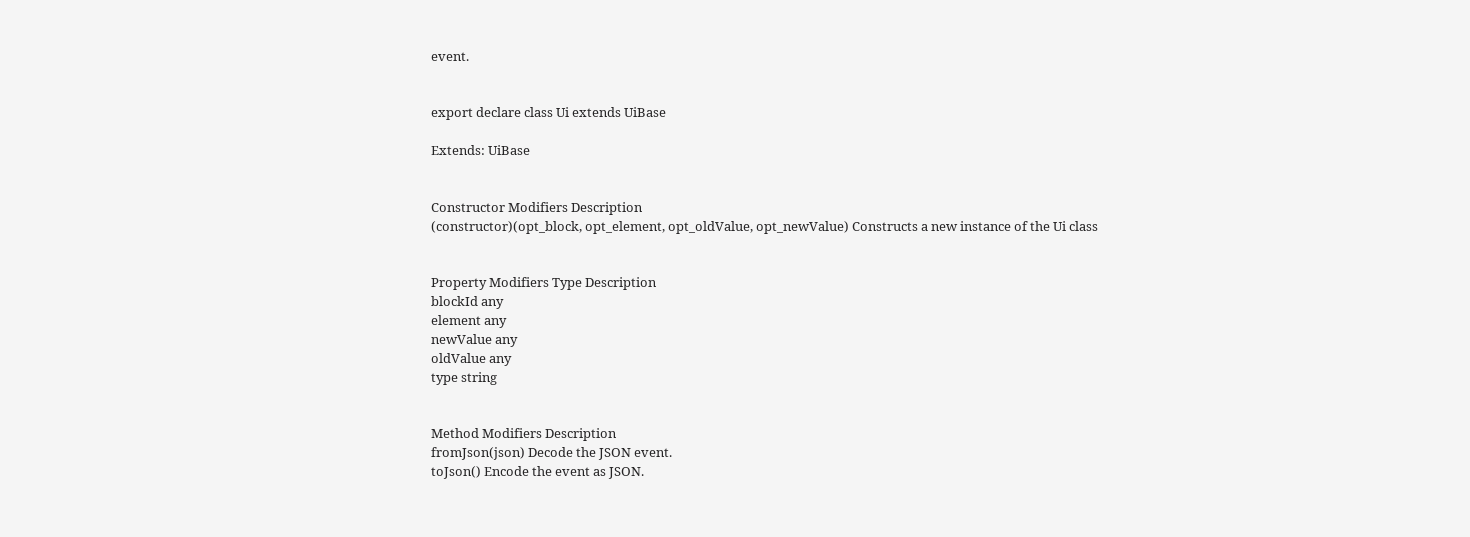event.


export declare class Ui extends UiBase

Extends: UiBase


Constructor Modifiers Description
(constructor)(opt_block, opt_element, opt_oldValue, opt_newValue) Constructs a new instance of the Ui class


Property Modifiers Type Description
blockId any
element any
newValue any
oldValue any
type string


Method Modifiers Description
fromJson(json) Decode the JSON event.
toJson() Encode the event as JSON.